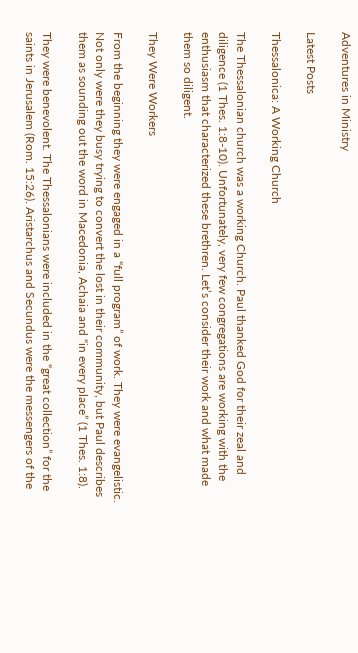Adventures in Ministry

Latest Posts

Thessalonica: A Working Church

The Thessalonian church was a working Church. Paul thanked God for their zeal and diligence (1 Thes. 1:8-10). Unfortunately, very few congregations are working with the enthusiasm that characterized these brethren. Let’s consider their work and what made them so diligent.

They Were Workers

From the beginning they were engaged in a “full program” of work. They were evangelistic. Not only were they busy trying to convert the lost in their community, but Paul describes them as sounding out the word in Macedonia, Achaia and “in every place” (1 Thes. 1:8).

They were benevolent. The Thessalonians were included in the “great collection” for the saints in Jerusalem (Rom. 15:26). Aristarchus and Secundus were the messengers of the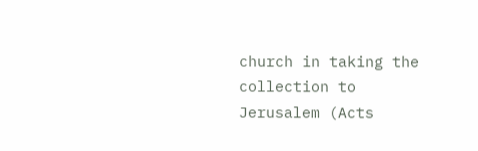church in taking the collection to Jerusalem (Acts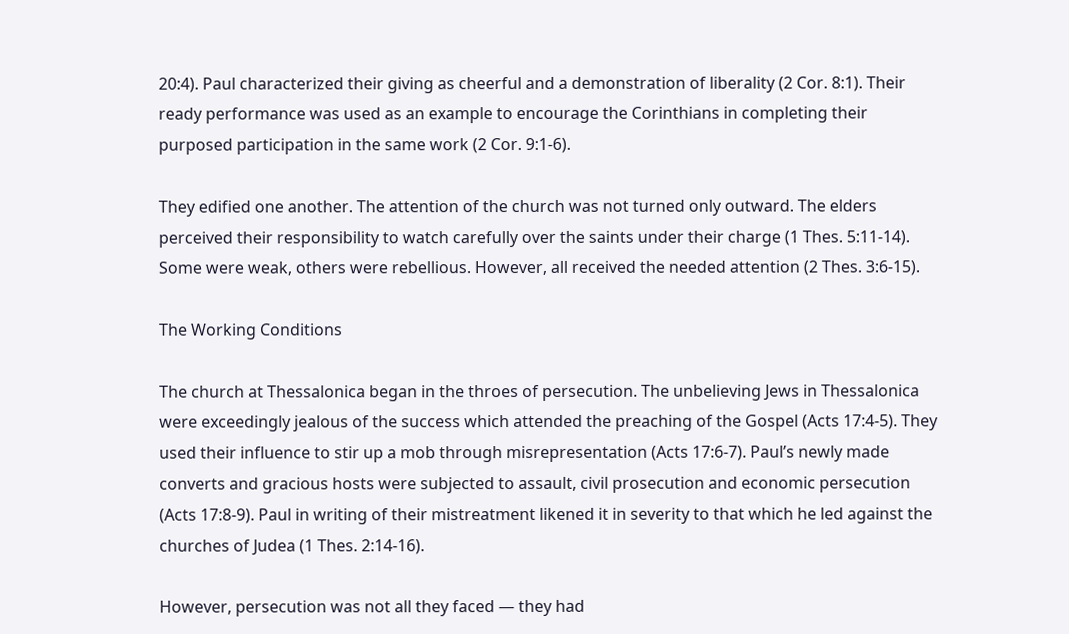20:4). Paul characterized their giving as cheerful and a demonstration of liberality (2 Cor. 8:1). Their ready performance was used as an example to encourage the Corinthians in completing their purposed participation in the same work (2 Cor. 9:1-6).

They edified one another. The attention of the church was not turned only outward. The elders perceived their responsibility to watch carefully over the saints under their charge (1 Thes. 5:11-14). Some were weak, others were rebellious. However, all received the needed attention (2 Thes. 3:6-15).

The Working Conditions

The church at Thessalonica began in the throes of persecution. The unbelieving Jews in Thessalonica were exceedingly jealous of the success which attended the preaching of the Gospel (Acts 17:4-5). They used their influence to stir up a mob through misrepresentation (Acts 17:6-7). Paul’s newly made converts and gracious hosts were subjected to assault, civil prosecution and economic persecution (Acts 17:8-9). Paul in writing of their mistreatment likened it in severity to that which he led against the churches of Judea (1 Thes. 2:14-16).

However, persecution was not all they faced — they had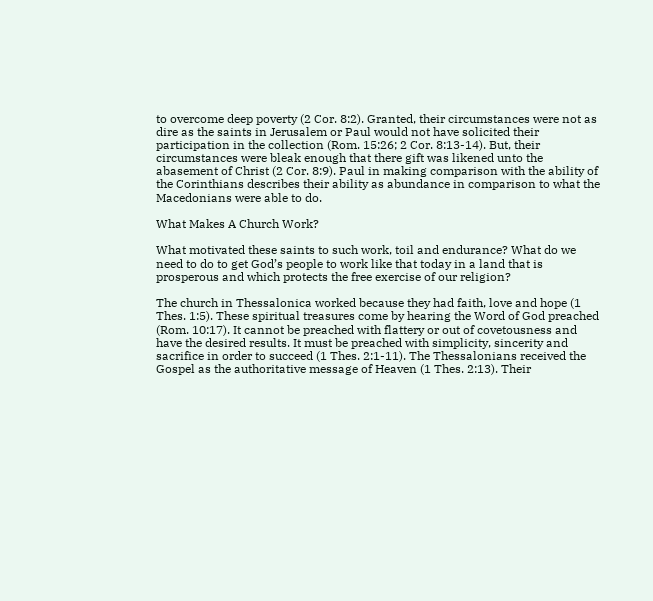to overcome deep poverty (2 Cor. 8:2). Granted, their circumstances were not as dire as the saints in Jerusalem or Paul would not have solicited their participation in the collection (Rom. 15:26; 2 Cor. 8:13-14). But, their circumstances were bleak enough that there gift was likened unto the abasement of Christ (2 Cor. 8:9). Paul in making comparison with the ability of the Corinthians describes their ability as abundance in comparison to what the Macedonians were able to do.

What Makes A Church Work?

What motivated these saints to such work, toil and endurance? What do we need to do to get God’s people to work like that today in a land that is prosperous and which protects the free exercise of our religion?

The church in Thessalonica worked because they had faith, love and hope (1 Thes. 1:5). These spiritual treasures come by hearing the Word of God preached (Rom. 10:17). It cannot be preached with flattery or out of covetousness and have the desired results. It must be preached with simplicity, sincerity and sacrifice in order to succeed (1 Thes. 2:1-11). The Thessalonians received the Gospel as the authoritative message of Heaven (1 Thes. 2:13). Their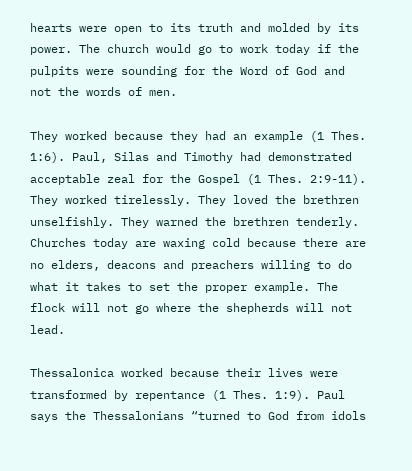hearts were open to its truth and molded by its power. The church would go to work today if the pulpits were sounding for the Word of God and not the words of men.

They worked because they had an example (1 Thes. 1:6). Paul, Silas and Timothy had demonstrated acceptable zeal for the Gospel (1 Thes. 2:9-11). They worked tirelessly. They loved the brethren unselfishly. They warned the brethren tenderly. Churches today are waxing cold because there are no elders, deacons and preachers willing to do what it takes to set the proper example. The flock will not go where the shepherds will not lead.

Thessalonica worked because their lives were transformed by repentance (1 Thes. 1:9). Paul says the Thessalonians “turned to God from idols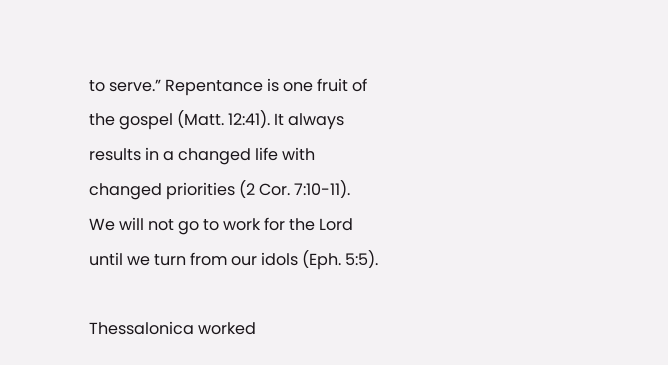to serve.” Repentance is one fruit of the gospel (Matt. 12:41). It always results in a changed life with changed priorities (2 Cor. 7:10-11). We will not go to work for the Lord until we turn from our idols (Eph. 5:5).

Thessalonica worked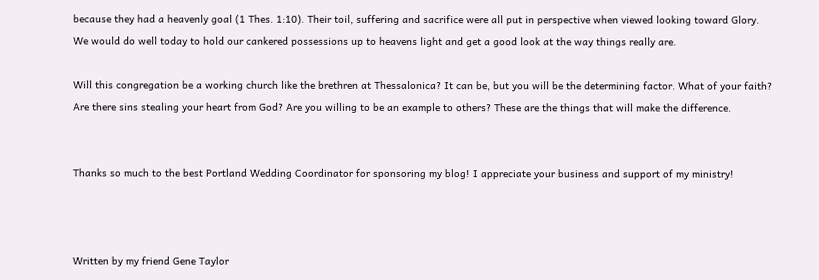because they had a heavenly goal (1 Thes. 1:10). Their toil, suffering and sacrifice were all put in perspective when viewed looking toward Glory. We would do well today to hold our cankered possessions up to heavens light and get a good look at the way things really are.

Will this congregation be a working church like the brethren at Thessalonica? It can be, but you will be the determining factor. What of your faith? Are there sins stealing your heart from God? Are you willing to be an example to others? These are the things that will make the difference.


Thanks so much to the best Portland Wedding Coordinator for sponsoring my blog! I appreciate your business and support of my ministry!



Written by my friend Gene Taylor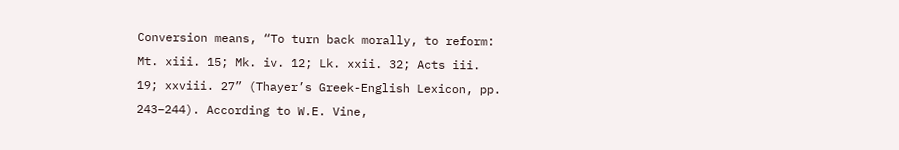Conversion means, “To turn back morally, to reform: Mt. xiii. 15; Mk. iv. 12; Lk. xxii. 32; Acts iii. 19; xxviii. 27” (Thayer’s Greek-English Lexicon, pp. 243–244). According to W.E. Vine,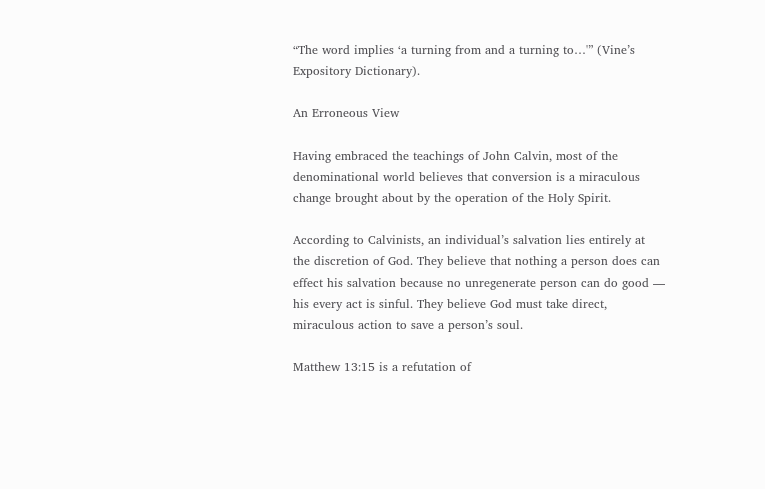“The word implies ‘a turning from and a turning to…'” (Vine’s Expository Dictionary).

An Erroneous View

Having embraced the teachings of John Calvin, most of the denominational world believes that conversion is a miraculous change brought about by the operation of the Holy Spirit.

According to Calvinists, an individual’s salvation lies entirely at the discretion of God. They believe that nothing a person does can effect his salvation because no unregenerate person can do good — his every act is sinful. They believe God must take direct, miraculous action to save a person’s soul.

Matthew 13:15 is a refutation of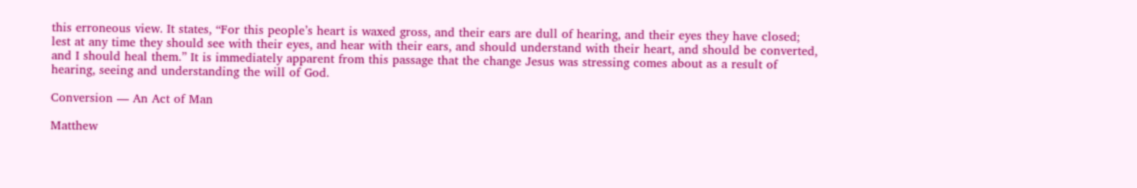this erroneous view. It states, “For this people’s heart is waxed gross, and their ears are dull of hearing, and their eyes they have closed; lest at any time they should see with their eyes, and hear with their ears, and should understand with their heart, and should be converted, and I should heal them.” It is immediately apparent from this passage that the change Jesus was stressing comes about as a result of hearing, seeing and understanding the will of God.

Conversion — An Act of Man

Matthew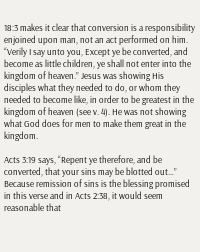18:3 makes it clear that conversion is a responsibility enjoined upon man, not an act performed on him. “Verily I say unto you, Except ye be converted, and become as little children, ye shall not enter into the kingdom of heaven.” Jesus was showing His disciples what they needed to do, or whom they needed to become like, in order to be greatest in the kingdom of heaven (see v. 4). He was not showing what God does for men to make them great in the kingdom.

Acts 3:19 says, “Repent ye therefore, and be converted, that your sins may be blotted out…” Because remission of sins is the blessing promised in this verse and in Acts 2:38, it would seem reasonable that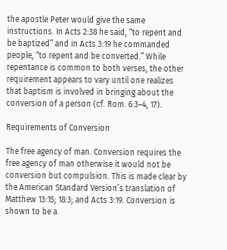the apostle Peter would give the same instructions. In Acts 2:38 he said, “to repent and be baptized” and in Acts 3:19 he commanded people, “to repent and be converted.” While repentance is common to both verses, the other requirement appears to vary until one realizes that baptism is involved in bringing about the conversion of a person (cf. Rom. 6:3–4, 17).

Requirements of Conversion

The free agency of man. Conversion requires the free agency of man otherwise it would not be conversion but compulsion. This is made clear by the American Standard Version’s translation of Matthew 13:15; 18:3; and Acts 3:19. Conversion is shown to be a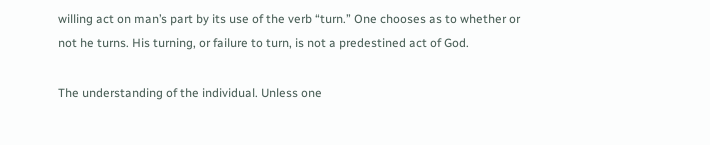willing act on man’s part by its use of the verb “turn.” One chooses as to whether or not he turns. His turning, or failure to turn, is not a predestined act of God.

The understanding of the individual. Unless one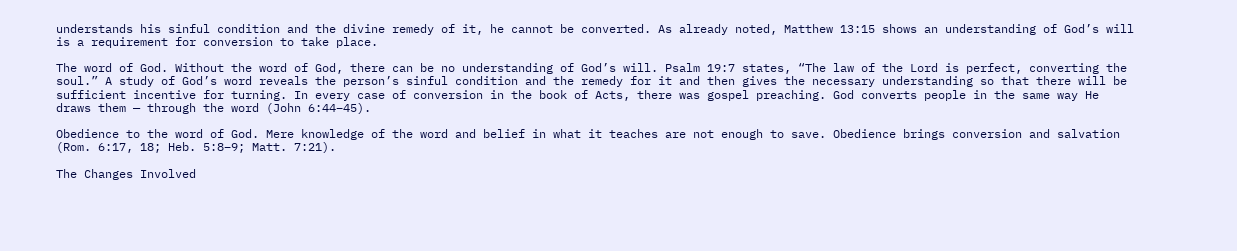understands his sinful condition and the divine remedy of it, he cannot be converted. As already noted, Matthew 13:15 shows an understanding of God’s will is a requirement for conversion to take place.

The word of God. Without the word of God, there can be no understanding of God’s will. Psalm 19:7 states, “The law of the Lord is perfect, converting the soul.” A study of God’s word reveals the person’s sinful condition and the remedy for it and then gives the necessary understanding so that there will be sufficient incentive for turning. In every case of conversion in the book of Acts, there was gospel preaching. God converts people in the same way He draws them — through the word (John 6:44–45).

Obedience to the word of God. Mere knowledge of the word and belief in what it teaches are not enough to save. Obedience brings conversion and salvation (Rom. 6:17, 18; Heb. 5:8–9; Matt. 7:21).

The Changes Involved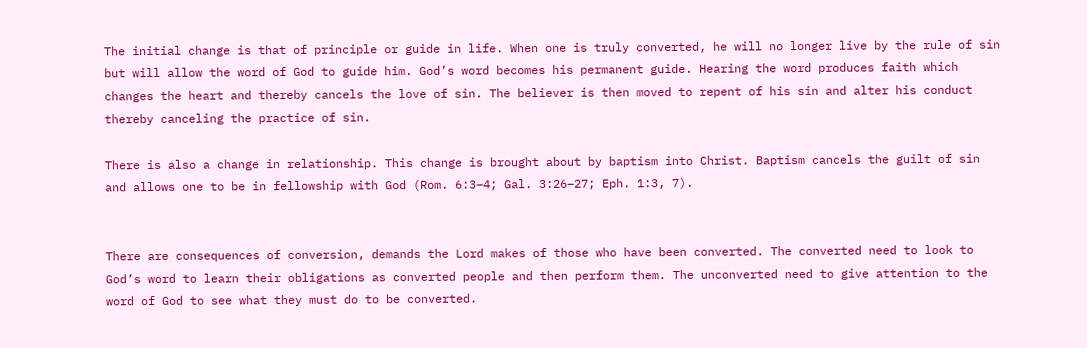The initial change is that of principle or guide in life. When one is truly converted, he will no longer live by the rule of sin but will allow the word of God to guide him. God’s word becomes his permanent guide. Hearing the word produces faith which changes the heart and thereby cancels the love of sin. The believer is then moved to repent of his sin and alter his conduct thereby canceling the practice of sin.

There is also a change in relationship. This change is brought about by baptism into Christ. Baptism cancels the guilt of sin and allows one to be in fellowship with God (Rom. 6:3–4; Gal. 3:26–27; Eph. 1:3, 7).


There are consequences of conversion, demands the Lord makes of those who have been converted. The converted need to look to God’s word to learn their obligations as converted people and then perform them. The unconverted need to give attention to the word of God to see what they must do to be converted.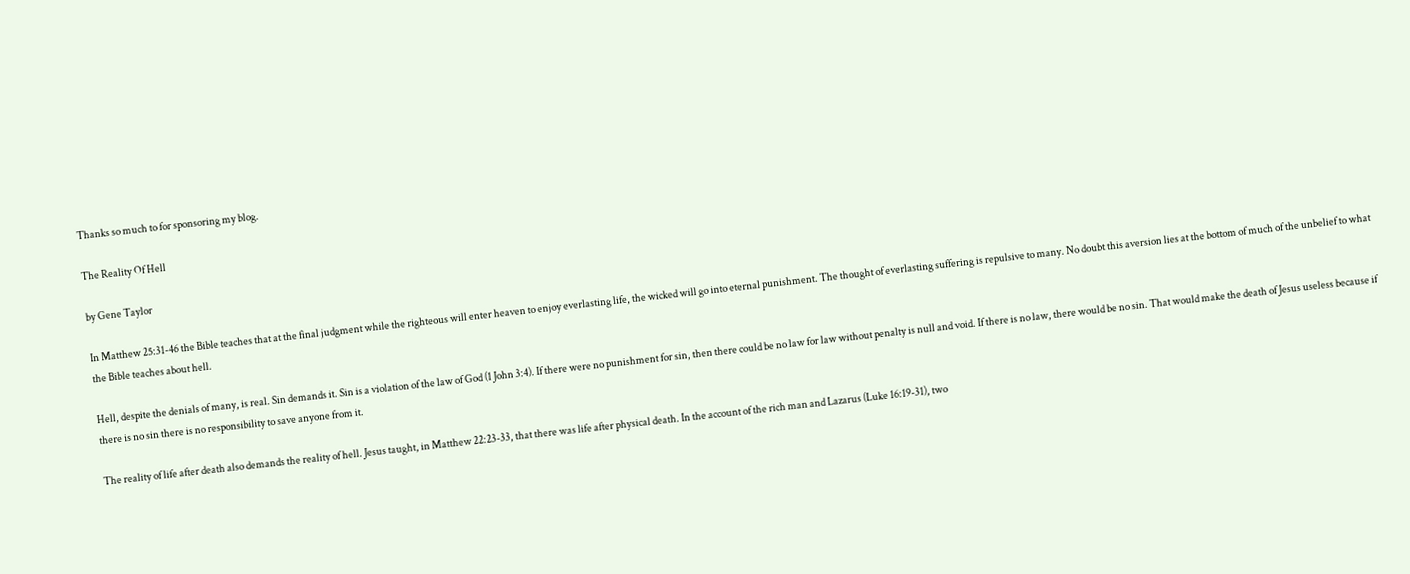Thanks so much to for sponsoring my blog.

The Reality Of Hell

by Gene Taylor

In Matthew 25:31-46 the Bible teaches that at the final judgment while the righteous will enter heaven to enjoy everlasting life, the wicked will go into eternal punishment. The thought of everlasting suffering is repulsive to many. No doubt this aversion lies at the bottom of much of the unbelief to what the Bible teaches about hell.

Hell, despite the denials of many, is real. Sin demands it. Sin is a violation of the law of God (1 John 3:4). If there were no punishment for sin, then there could be no law for law without penalty is null and void. If there is no law, there would be no sin. That would make the death of Jesus useless because if there is no sin there is no responsibility to save anyone from it.

The reality of life after death also demands the reality of hell. Jesus taught, in Matthew 22:23-33, that there was life after physical death. In the account of the rich man and Lazarus (Luke 16:19-31), two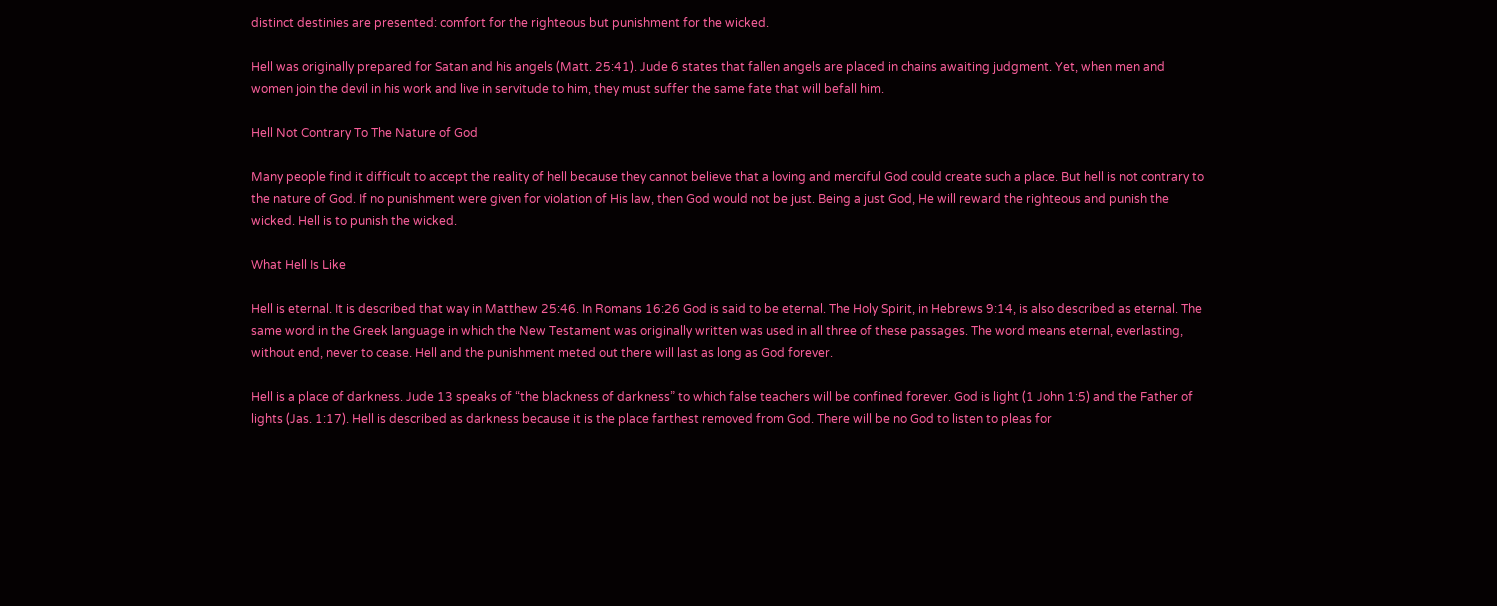distinct destinies are presented: comfort for the righteous but punishment for the wicked.

Hell was originally prepared for Satan and his angels (Matt. 25:41). Jude 6 states that fallen angels are placed in chains awaiting judgment. Yet, when men and women join the devil in his work and live in servitude to him, they must suffer the same fate that will befall him.

Hell Not Contrary To The Nature of God

Many people find it difficult to accept the reality of hell because they cannot believe that a loving and merciful God could create such a place. But hell is not contrary to the nature of God. If no punishment were given for violation of His law, then God would not be just. Being a just God, He will reward the righteous and punish the wicked. Hell is to punish the wicked.

What Hell Is Like

Hell is eternal. It is described that way in Matthew 25:46. In Romans 16:26 God is said to be eternal. The Holy Spirit, in Hebrews 9:14, is also described as eternal. The same word in the Greek language in which the New Testament was originally written was used in all three of these passages. The word means eternal, everlasting, without end, never to cease. Hell and the punishment meted out there will last as long as God forever.

Hell is a place of darkness. Jude 13 speaks of “the blackness of darkness” to which false teachers will be confined forever. God is light (1 John 1:5) and the Father of lights (Jas. 1:17). Hell is described as darkness because it is the place farthest removed from God. There will be no God to listen to pleas for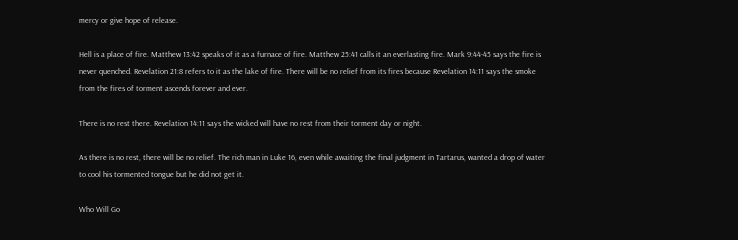mercy or give hope of release.

Hell is a place of fire. Matthew 13:42 speaks of it as a furnace of fire. Matthew 25:41 calls it an everlasting fire. Mark 9:44-45 says the fire is never quenched. Revelation 21:8 refers to it as the lake of fire. There will be no relief from its fires because Revelation 14:11 says the smoke from the fires of torment ascends forever and ever.

There is no rest there. Revelation 14:11 says the wicked will have no rest from their torment day or night.

As there is no rest, there will be no relief. The rich man in Luke 16, even while awaiting the final judgment in Tartarus, wanted a drop of water to cool his tormented tongue but he did not get it.

Who Will Go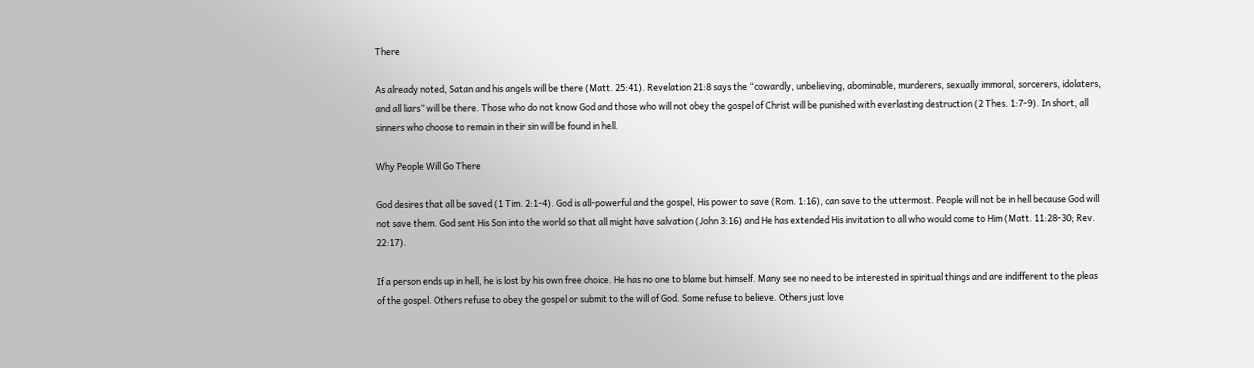There

As already noted, Satan and his angels will be there (Matt. 25:41). Revelation 21:8 says the “cowardly, unbelieving, abominable, murderers, sexually immoral, sorcerers, idolaters, and all liars” will be there. Those who do not know God and those who will not obey the gospel of Christ will be punished with everlasting destruction (2 Thes. 1:7-9). In short, all sinners who choose to remain in their sin will be found in hell.

Why People Will Go There

God desires that all be saved (1 Tim. 2:1-4). God is all-powerful and the gospel, His power to save (Rom. 1:16), can save to the uttermost. People will not be in hell because God will not save them. God sent His Son into the world so that all might have salvation (John 3:16) and He has extended His invitation to all who would come to Him (Matt. 11:28-30; Rev. 22:17).

If a person ends up in hell, he is lost by his own free choice. He has no one to blame but himself. Many see no need to be interested in spiritual things and are indifferent to the pleas of the gospel. Others refuse to obey the gospel or submit to the will of God. Some refuse to believe. Others just love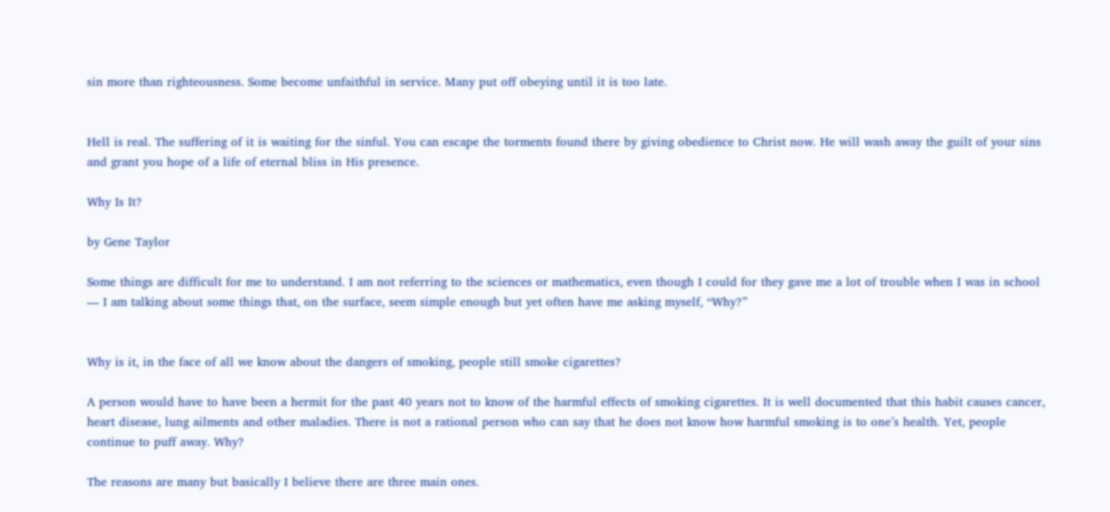sin more than righteousness. Some become unfaithful in service. Many put off obeying until it is too late.


Hell is real. The suffering of it is waiting for the sinful. You can escape the torments found there by giving obedience to Christ now. He will wash away the guilt of your sins and grant you hope of a life of eternal bliss in His presence.

Why Is It?

by Gene Taylor

Some things are difficult for me to understand. I am not referring to the sciences or mathematics, even though I could for they gave me a lot of trouble when I was in school — I am talking about some things that, on the surface, seem simple enough but yet often have me asking myself, “Why?”


Why is it, in the face of all we know about the dangers of smoking, people still smoke cigarettes?

A person would have to have been a hermit for the past 40 years not to know of the harmful effects of smoking cigarettes. It is well documented that this habit causes cancer, heart disease, lung ailments and other maladies. There is not a rational person who can say that he does not know how harmful smoking is to one’s health. Yet, people continue to puff away. Why?

The reasons are many but basically I believe there are three main ones.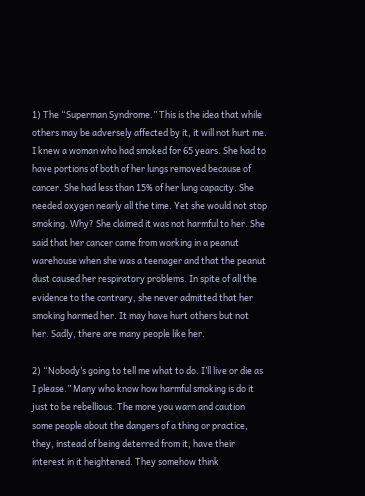1) The “Superman Syndrome.” This is the idea that while others may be adversely affected by it, it will not hurt me. I knew a woman who had smoked for 65 years. She had to have portions of both of her lungs removed because of cancer. She had less than 15% of her lung capacity. She needed oxygen nearly all the time. Yet she would not stop smoking. Why? She claimed it was not harmful to her. She said that her cancer came from working in a peanut warehouse when she was a teenager and that the peanut dust caused her respiratory problems. In spite of all the evidence to the contrary, she never admitted that her smoking harmed her. It may have hurt others but not her. Sadly, there are many people like her.

2) “Nobody’s going to tell me what to do. I’ll live or die as I please.” Many who know how harmful smoking is do it just to be rebellious. The more you warn and caution some people about the dangers of a thing or practice, they, instead of being deterred from it, have their interest in it heightened. They somehow think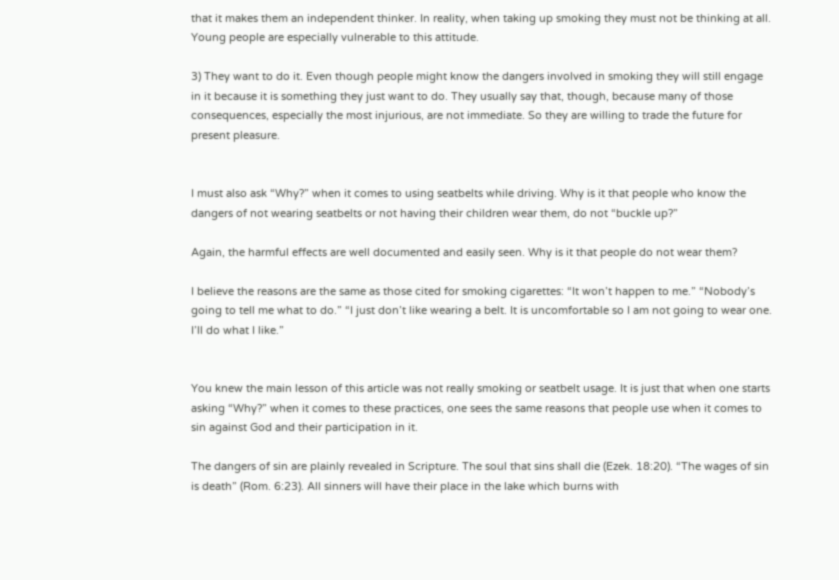that it makes them an independent thinker. In reality, when taking up smoking they must not be thinking at all. Young people are especially vulnerable to this attitude.

3) They want to do it. Even though people might know the dangers involved in smoking they will still engage in it because it is something they just want to do. They usually say that, though, because many of those consequences, especially the most injurious, are not immediate. So they are willing to trade the future for present pleasure.


I must also ask “Why?” when it comes to using seatbelts while driving. Why is it that people who know the dangers of not wearing seatbelts or not having their children wear them, do not “buckle up?”

Again, the harmful effects are well documented and easily seen. Why is it that people do not wear them?

I believe the reasons are the same as those cited for smoking cigarettes: “It won’t happen to me.” “Nobody’s going to tell me what to do.” “I just don’t like wearing a belt. It is uncomfortable so I am not going to wear one. I’ll do what I like.”


You knew the main lesson of this article was not really smoking or seatbelt usage. It is just that when one starts asking “Why?” when it comes to these practices, one sees the same reasons that people use when it comes to sin against God and their participation in it.

The dangers of sin are plainly revealed in Scripture. The soul that sins shall die (Ezek. 18:20). “The wages of sin is death” (Rom. 6:23). All sinners will have their place in the lake which burns with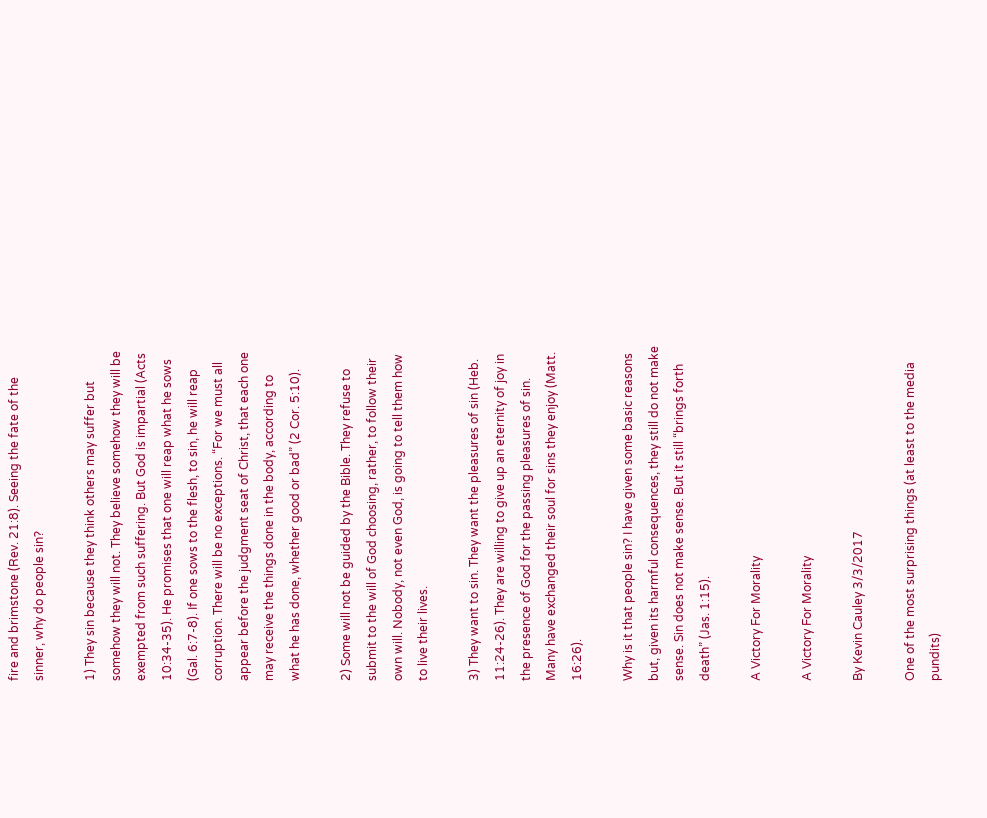fire and brimstone (Rev. 21:8). Seeing the fate of the sinner, why do people sin?

1) They sin because they think others may suffer but somehow they will not. They believe somehow they will be exempted from such suffering. But God is impartial (Acts 10:34-35). He promises that one will reap what he sows (Gal. 6:7-8). If one sows to the flesh, to sin, he will reap corruption. There will be no exceptions. “For we must all appear before the judgment seat of Christ, that each one may receive the things done in the body, according to what he has done, whether good or bad” (2 Cor. 5:10).

2) Some will not be guided by the Bible. They refuse to submit to the will of God choosing, rather, to follow their own will. Nobody, not even God, is going to tell them how to live their lives.

3) They want to sin. They want the pleasures of sin (Heb. 11:24-26). They are willing to give up an eternity of joy in the presence of God for the passing pleasures of sin. Many have exchanged their soul for sins they enjoy (Matt. 16:26).

Why is it that people sin? I have given some basic reasons but, given its harmful consequences, they still do not make sense. Sin does not make sense. But it still “brings forth death” (Jas. 1:15).

A Victory For Morality

A Victory For Morality

By Kevin Cauley 3/3/2017

One of the most surprising things (at least to the media pundits)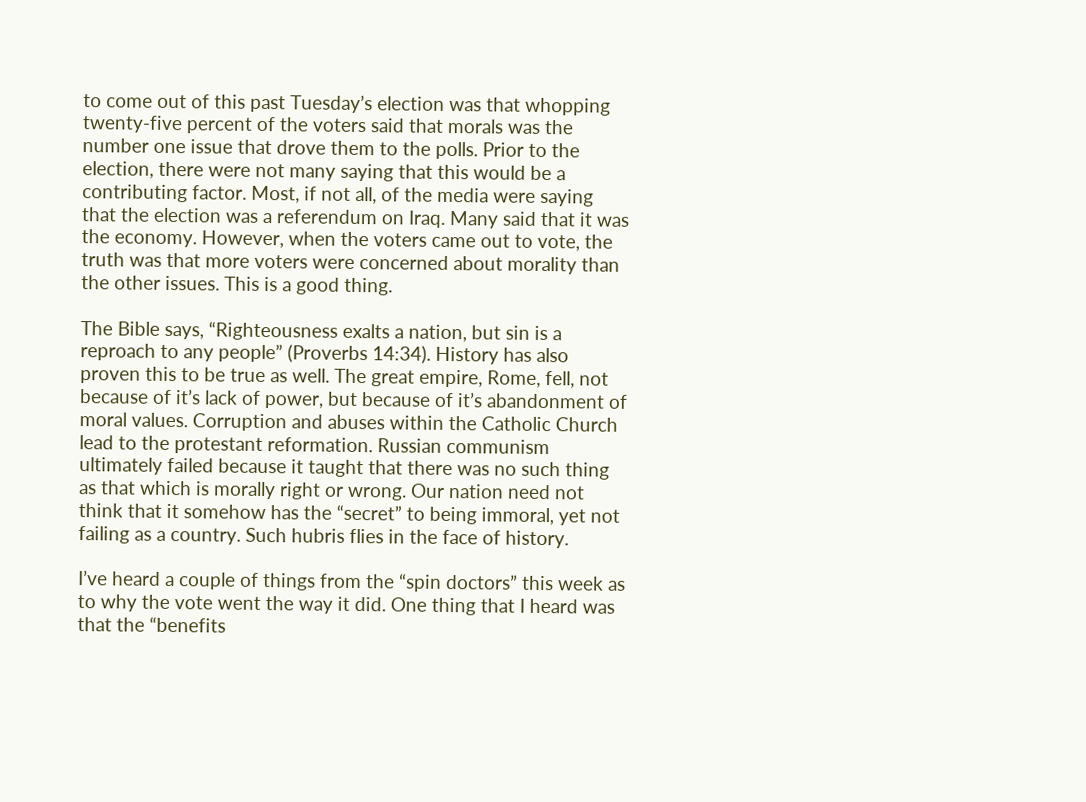to come out of this past Tuesday’s election was that whopping twenty-five percent of the voters said that morals was the number one issue that drove them to the polls. Prior to the election, there were not many saying that this would be a contributing factor. Most, if not all, of the media were saying that the election was a referendum on Iraq. Many said that it was the economy. However, when the voters came out to vote, the truth was that more voters were concerned about morality than the other issues. This is a good thing.

The Bible says, “Righteousness exalts a nation, but sin is a reproach to any people” (Proverbs 14:34). History has also proven this to be true as well. The great empire, Rome, fell, not because of it’s lack of power, but because of it’s abandonment of moral values. Corruption and abuses within the Catholic Church lead to the protestant reformation. Russian communism ultimately failed because it taught that there was no such thing as that which is morally right or wrong. Our nation need not think that it somehow has the “secret” to being immoral, yet not failing as a country. Such hubris flies in the face of history.

I’ve heard a couple of things from the “spin doctors” this week as to why the vote went the way it did. One thing that I heard was that the “benefits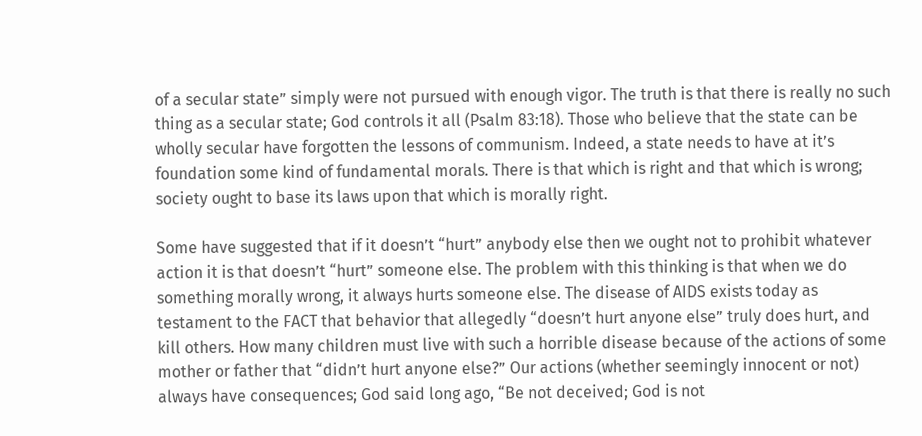of a secular state” simply were not pursued with enough vigor. The truth is that there is really no such thing as a secular state; God controls it all (Psalm 83:18). Those who believe that the state can be wholly secular have forgotten the lessons of communism. Indeed, a state needs to have at it’s foundation some kind of fundamental morals. There is that which is right and that which is wrong; society ought to base its laws upon that which is morally right.

Some have suggested that if it doesn’t “hurt” anybody else then we ought not to prohibit whatever action it is that doesn’t “hurt” someone else. The problem with this thinking is that when we do something morally wrong, it always hurts someone else. The disease of AIDS exists today as testament to the FACT that behavior that allegedly “doesn’t hurt anyone else” truly does hurt, and kill others. How many children must live with such a horrible disease because of the actions of some mother or father that “didn’t hurt anyone else?” Our actions (whether seemingly innocent or not) always have consequences; God said long ago, “Be not deceived; God is not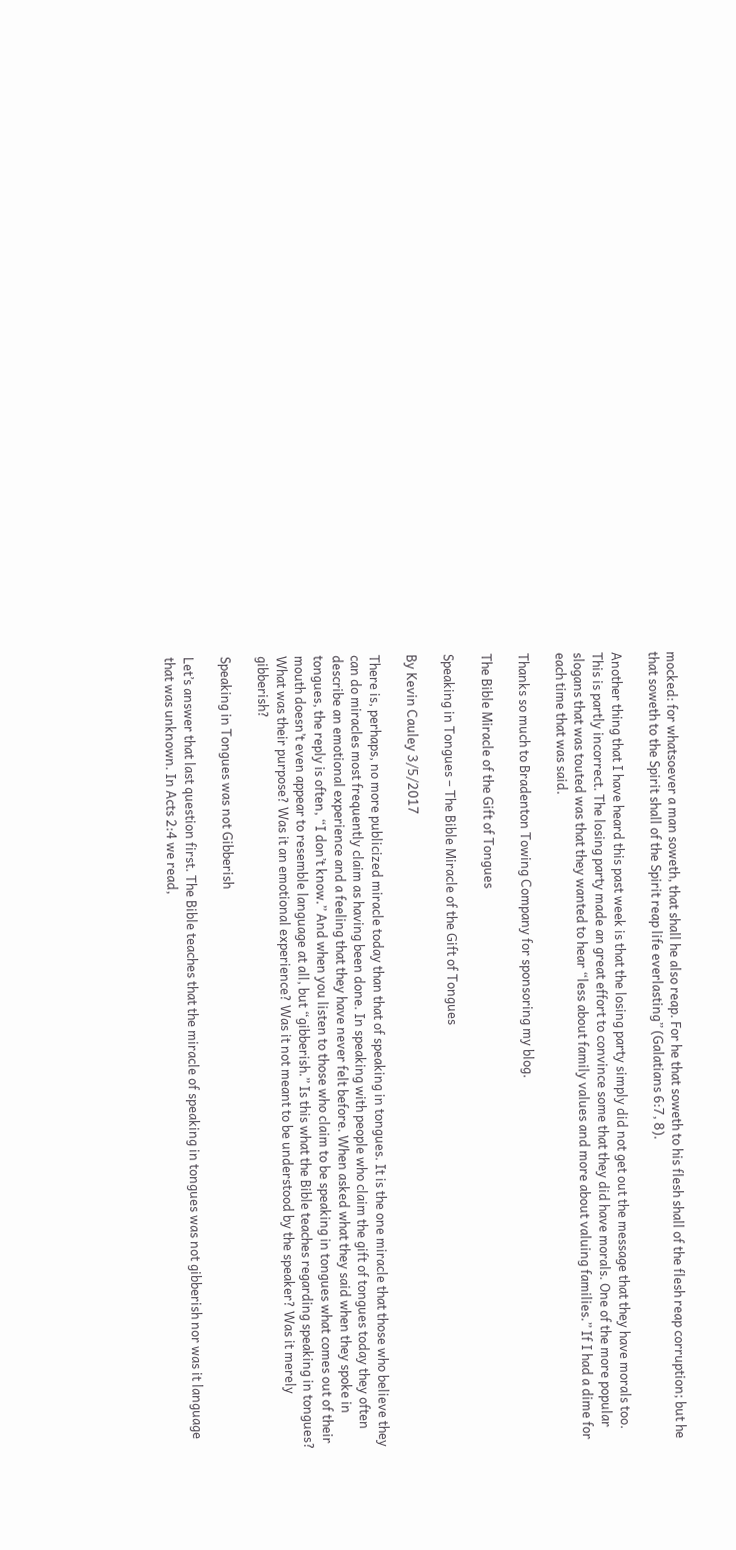mocked: for whatsoever a man soweth, that shall he also reap. For he that soweth to his flesh shall of the flesh reap corruption; but he that soweth to the Spirit shall of the Spirit reap life everlasting” (Galatians 6:7, 8).

Another thing that I have heard this past week is that the losing party simply did not get out the message that they have morals too. This is partly incorrect. The losing party made an great effort to convince some that they did have morals. One of the more popular slogans that was touted was that they wanted to hear “less about family values and more about valuing families.” If I had a dime for each time that was said.

Thanks so much to Bradenton Towing Company for sponsoring my blog.

The Bible Miracle of the Gift of Tongues

Speaking in Tongues – The Bible Miracle of the Gift of Tongues

By Kevin Cauley 3/5/2017

There is, perhaps, no more publicized miracle today than that of speaking in tongues. It is the one miracle that those who believe they can do miracles most frequently claim as having been done. In speaking with people who claim the gift of tongues today they often describe an emotional experience and a feeling that they have never felt before. When asked what they said when they spoke in tongues, the reply is often, “I don’t know.” And when you listen to those who claim to be speaking in tongues what comes out of their mouth doesn’t even appear to resemble language at all, but “gibberish.” Is this what the Bible teaches regarding speaking in tongues? What was their purpose? Was it an emotional experience? Was it not meant to be understood by the speaker? Was it merely gibberish?

Speaking in Tongues was not Gibberish

Let’s answer that last question first. The Bible teaches that the miracle of speaking in tongues was not gibberish nor was it language that was unknown. In Acts 2:4 we read,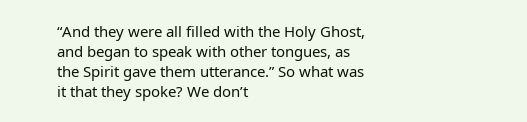“And they were all filled with the Holy Ghost, and began to speak with other tongues, as the Spirit gave them utterance.” So what was it that they spoke? We don’t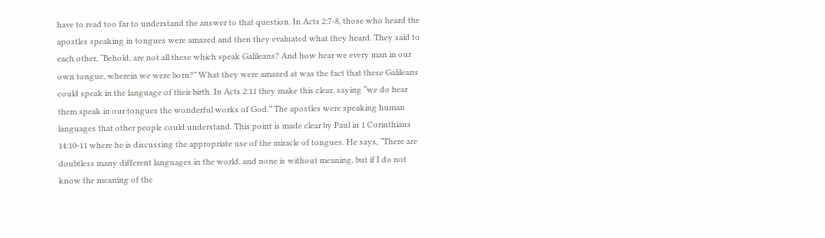have to read too far to understand the answer to that question. In Acts 2:7-8, those who heard the apostles speaking in tongues were amazed and then they evaluated what they heard. They said to each other, “Behold, are not all these which speak Galileans? And how hear we every man in our own tongue, wherein we were born?” What they were amazed at was the fact that these Galileans could speak in the language of their birth. In Acts 2:11 they make this clear, saying “we do hear them speak in our tongues the wonderful works of God.” The apostles were speaking human languages that other people could understand. This point is made clear by Paul in 1 Corinthians 14:10-11 where he is discussing the appropriate use of the miracle of tongues. He says, “There are doubtless many different languages in the world, and none is without meaning, but if I do not know the meaning of the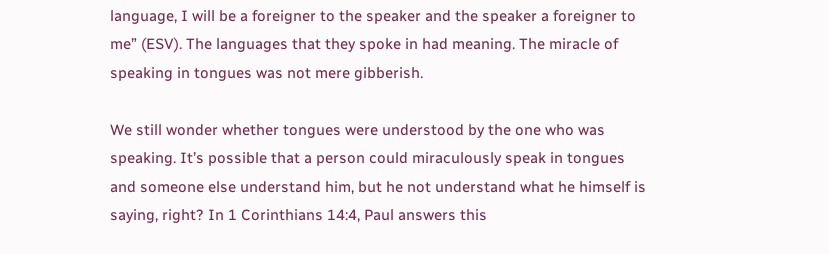language, I will be a foreigner to the speaker and the speaker a foreigner to me” (ESV). The languages that they spoke in had meaning. The miracle of speaking in tongues was not mere gibberish.

We still wonder whether tongues were understood by the one who was speaking. It’s possible that a person could miraculously speak in tongues and someone else understand him, but he not understand what he himself is saying, right? In 1 Corinthians 14:4, Paul answers this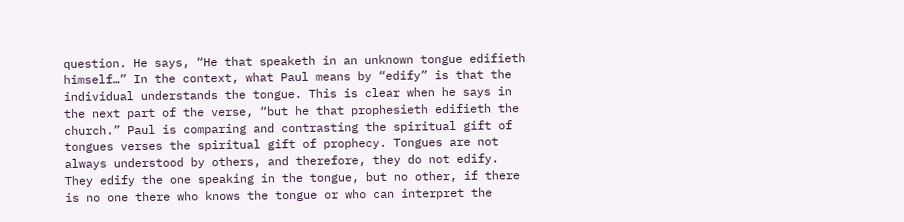question. He says, “He that speaketh in an unknown tongue edifieth himself…” In the context, what Paul means by “edify” is that the individual understands the tongue. This is clear when he says in the next part of the verse, “but he that prophesieth edifieth the church.” Paul is comparing and contrasting the spiritual gift of tongues verses the spiritual gift of prophecy. Tongues are not always understood by others, and therefore, they do not edify. They edify the one speaking in the tongue, but no other, if there is no one there who knows the tongue or who can interpret the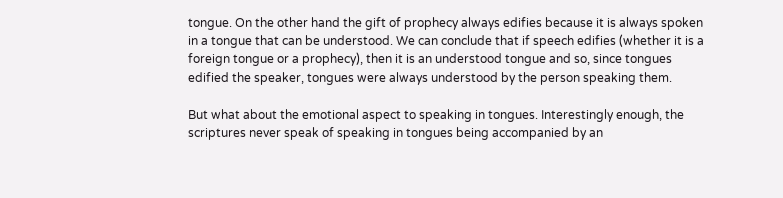tongue. On the other hand the gift of prophecy always edifies because it is always spoken in a tongue that can be understood. We can conclude that if speech edifies (whether it is a foreign tongue or a prophecy), then it is an understood tongue and so, since tongues edified the speaker, tongues were always understood by the person speaking them.

But what about the emotional aspect to speaking in tongues. Interestingly enough, the scriptures never speak of speaking in tongues being accompanied by an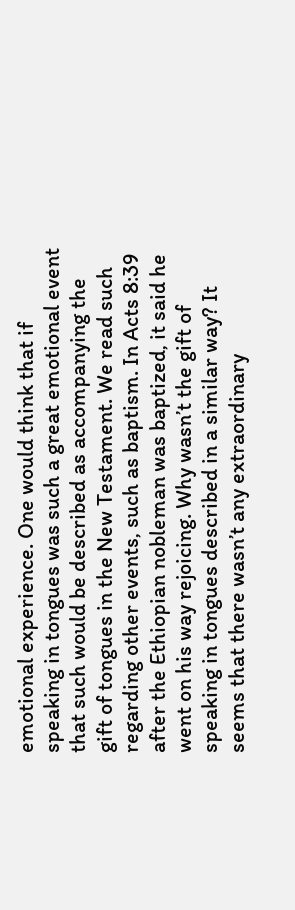emotional experience. One would think that if speaking in tongues was such a great emotional event that such would be described as accompanying the gift of tongues in the New Testament. We read such regarding other events, such as baptism. In Acts 8:39 after the Ethiopian nobleman was baptized, it said he went on his way rejoicing. Why wasn’t the gift of speaking in tongues described in a similar way? It seems that there wasn’t any extraordinary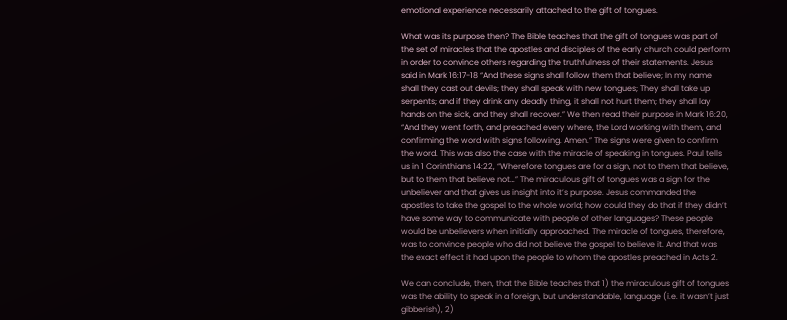emotional experience necessarily attached to the gift of tongues.

What was its purpose then? The Bible teaches that the gift of tongues was part of the set of miracles that the apostles and disciples of the early church could perform in order to convince others regarding the truthfulness of their statements. Jesus said in Mark 16:17-18 “And these signs shall follow them that believe; In my name shall they cast out devils; they shall speak with new tongues; They shall take up serpents; and if they drink any deadly thing, it shall not hurt them; they shall lay hands on the sick, and they shall recover.” We then read their purpose in Mark 16:20, “And they went forth, and preached every where, the Lord working with them, and confirming the word with signs following. Amen.” The signs were given to confirm the word. This was also the case with the miracle of speaking in tongues. Paul tells us in 1 Corinthians 14:22, “Wherefore tongues are for a sign, not to them that believe, but to them that believe not…” The miraculous gift of tongues was a sign for the unbeliever and that gives us insight into it’s purpose. Jesus commanded the apostles to take the gospel to the whole world; how could they do that if they didn’t have some way to communicate with people of other languages? These people would be unbelievers when initially approached. The miracle of tongues, therefore, was to convince people who did not believe the gospel to believe it. And that was the exact effect it had upon the people to whom the apostles preached in Acts 2.

We can conclude, then, that the Bible teaches that 1) the miraculous gift of tongues was the ability to speak in a foreign, but understandable, language (i.e. it wasn’t just gibberish), 2)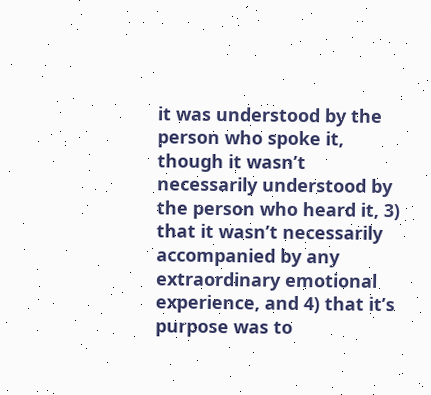it was understood by the person who spoke it, though it wasn’t necessarily understood by the person who heard it, 3) that it wasn’t necessarily accompanied by any extraordinary emotional experience, and 4) that it’s purpose was to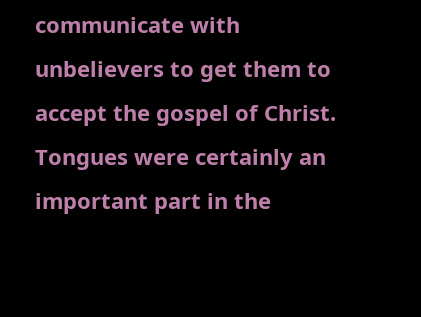communicate with unbelievers to get them to accept the gospel of Christ. Tongues were certainly an important part in the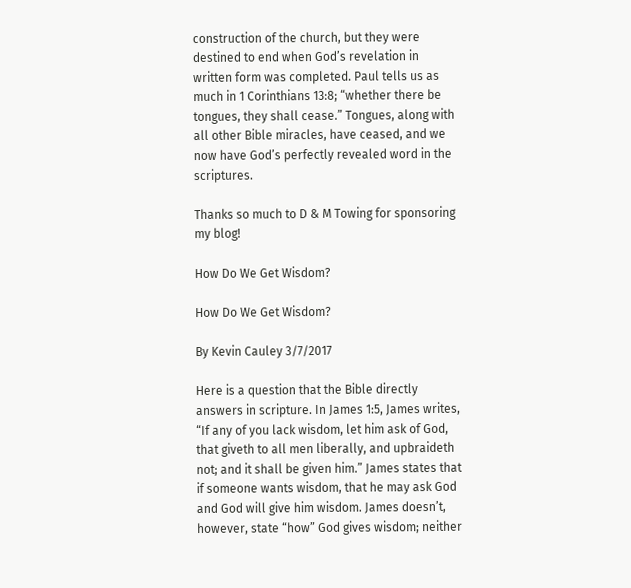construction of the church, but they were destined to end when God’s revelation in written form was completed. Paul tells us as much in 1 Corinthians 13:8; “whether there be tongues, they shall cease.” Tongues, along with all other Bible miracles, have ceased, and we now have God’s perfectly revealed word in the scriptures.

Thanks so much to D & M Towing for sponsoring my blog!

How Do We Get Wisdom?

How Do We Get Wisdom?

By Kevin Cauley 3/7/2017

Here is a question that the Bible directly answers in scripture. In James 1:5, James writes, “If any of you lack wisdom, let him ask of God, that giveth to all men liberally, and upbraideth not; and it shall be given him.” James states that if someone wants wisdom, that he may ask God and God will give him wisdom. James doesn’t, however, state “how” God gives wisdom; neither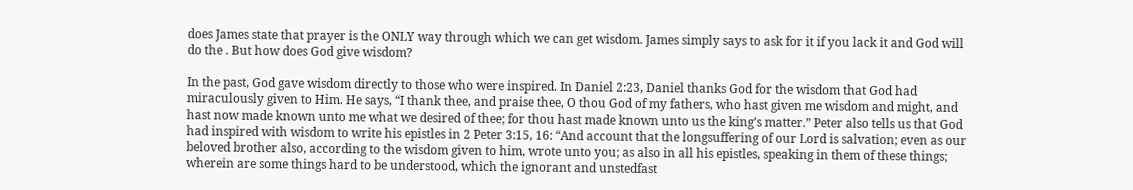does James state that prayer is the ONLY way through which we can get wisdom. James simply says to ask for it if you lack it and God will do the . But how does God give wisdom?

In the past, God gave wisdom directly to those who were inspired. In Daniel 2:23, Daniel thanks God for the wisdom that God had miraculously given to Him. He says, “I thank thee, and praise thee, O thou God of my fathers, who hast given me wisdom and might, and hast now made known unto me what we desired of thee; for thou hast made known unto us the king’s matter.” Peter also tells us that God had inspired with wisdom to write his epistles in 2 Peter 3:15, 16: “And account that the longsuffering of our Lord is salvation; even as our beloved brother also, according to the wisdom given to him, wrote unto you; as also in all his epistles, speaking in them of these things; wherein are some things hard to be understood, which the ignorant and unstedfast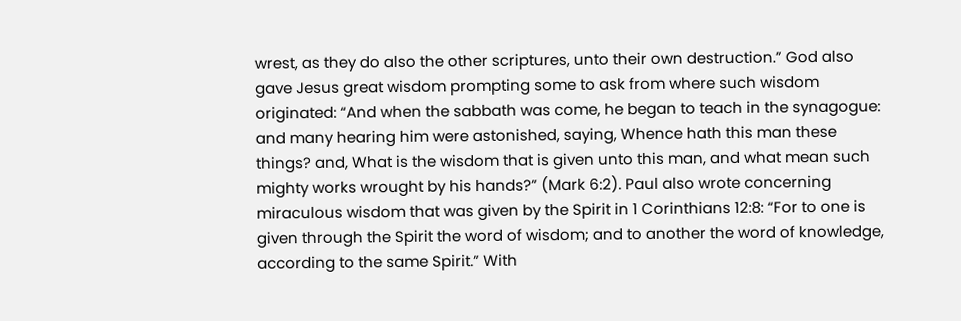wrest, as they do also the other scriptures, unto their own destruction.” God also gave Jesus great wisdom prompting some to ask from where such wisdom originated: “And when the sabbath was come, he began to teach in the synagogue: and many hearing him were astonished, saying, Whence hath this man these things? and, What is the wisdom that is given unto this man, and what mean such mighty works wrought by his hands?” (Mark 6:2). Paul also wrote concerning miraculous wisdom that was given by the Spirit in 1 Corinthians 12:8: “For to one is given through the Spirit the word of wisdom; and to another the word of knowledge, according to the same Spirit.” With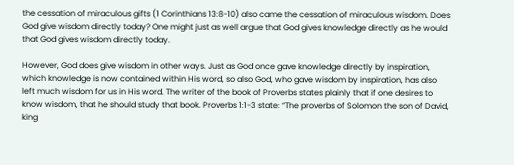the cessation of miraculous gifts (1 Corinthians 13:8-10) also came the cessation of miraculous wisdom. Does God give wisdom directly today? One might just as well argue that God gives knowledge directly as he would that God gives wisdom directly today.

However, God does give wisdom in other ways. Just as God once gave knowledge directly by inspiration, which knowledge is now contained within His word, so also God, who gave wisdom by inspiration, has also left much wisdom for us in His word. The writer of the book of Proverbs states plainly that if one desires to know wisdom, that he should study that book. Proverbs 1:1-3 state: “The proverbs of Solomon the son of David, king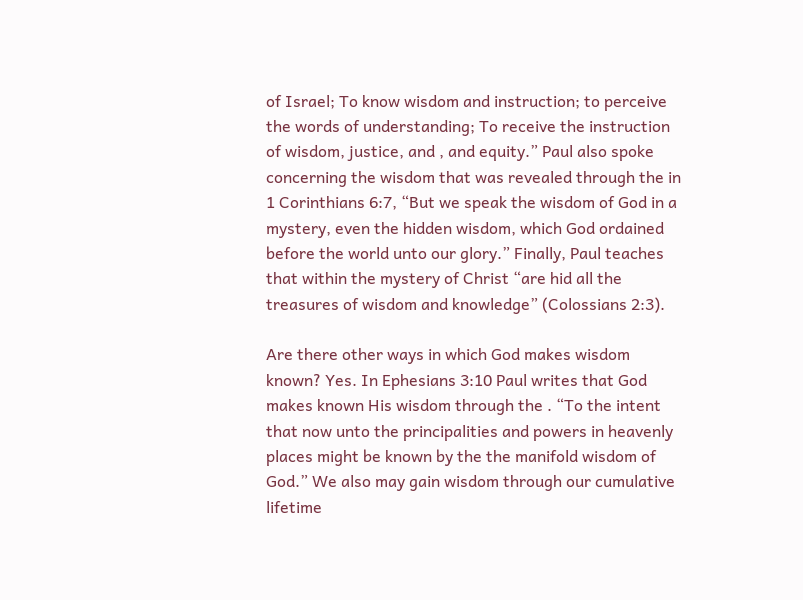of Israel; To know wisdom and instruction; to perceive the words of understanding; To receive the instruction of wisdom, justice, and , and equity.” Paul also spoke concerning the wisdom that was revealed through the in 1 Corinthians 6:7, “But we speak the wisdom of God in a mystery, even the hidden wisdom, which God ordained before the world unto our glory.” Finally, Paul teaches that within the mystery of Christ “are hid all the treasures of wisdom and knowledge” (Colossians 2:3).

Are there other ways in which God makes wisdom known? Yes. In Ephesians 3:10 Paul writes that God makes known His wisdom through the . “To the intent that now unto the principalities and powers in heavenly places might be known by the the manifold wisdom of God.” We also may gain wisdom through our cumulative lifetime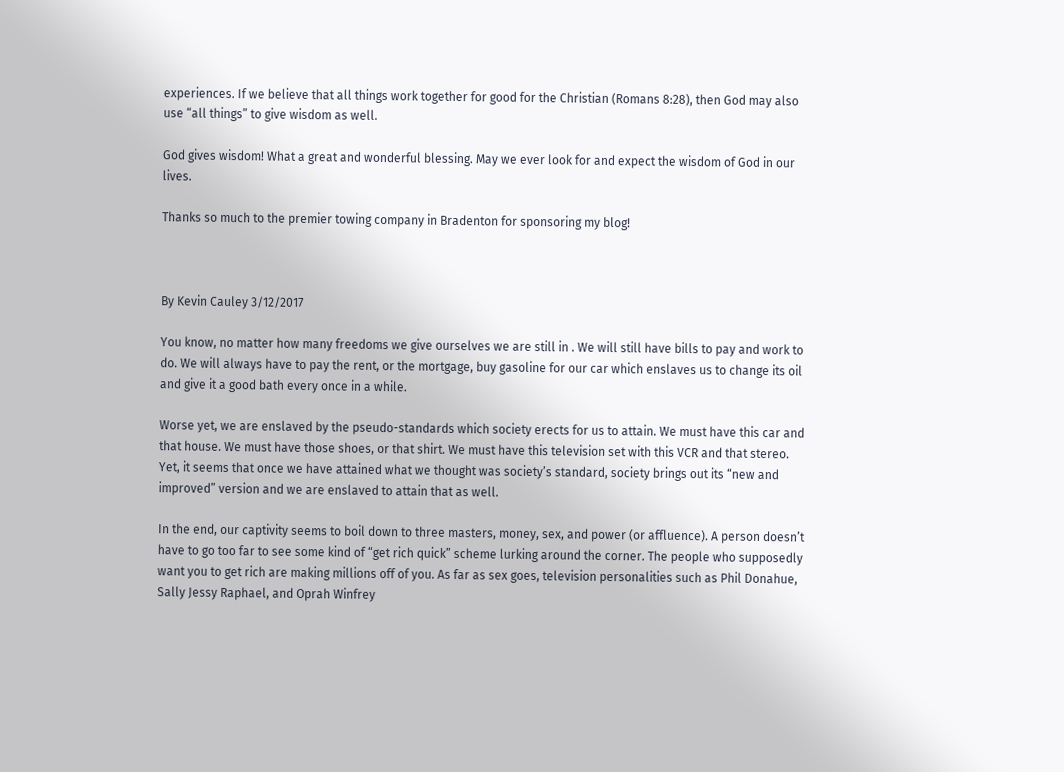experiences. If we believe that all things work together for good for the Christian (Romans 8:28), then God may also use “all things” to give wisdom as well.

God gives wisdom! What a great and wonderful blessing. May we ever look for and expect the wisdom of God in our lives.

Thanks so much to the premier towing company in Bradenton for sponsoring my blog!



By Kevin Cauley 3/12/2017

You know, no matter how many freedoms we give ourselves we are still in . We will still have bills to pay and work to do. We will always have to pay the rent, or the mortgage, buy gasoline for our car which enslaves us to change its oil and give it a good bath every once in a while.

Worse yet, we are enslaved by the pseudo-standards which society erects for us to attain. We must have this car and that house. We must have those shoes, or that shirt. We must have this television set with this VCR and that stereo. Yet, it seems that once we have attained what we thought was society’s standard, society brings out its “new and improved” version and we are enslaved to attain that as well.

In the end, our captivity seems to boil down to three masters, money, sex, and power (or affluence). A person doesn’t have to go too far to see some kind of “get rich quick” scheme lurking around the corner. The people who supposedly want you to get rich are making millions off of you. As far as sex goes, television personalities such as Phil Donahue, Sally Jessy Raphael, and Oprah Winfrey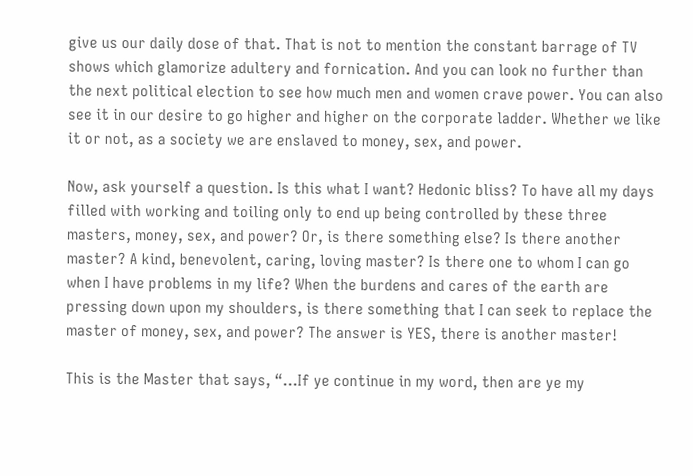give us our daily dose of that. That is not to mention the constant barrage of TV shows which glamorize adultery and fornication. And you can look no further than the next political election to see how much men and women crave power. You can also see it in our desire to go higher and higher on the corporate ladder. Whether we like it or not, as a society we are enslaved to money, sex, and power.

Now, ask yourself a question. Is this what I want? Hedonic bliss? To have all my days filled with working and toiling only to end up being controlled by these three masters, money, sex, and power? Or, is there something else? Is there another master? A kind, benevolent, caring, loving master? Is there one to whom I can go when I have problems in my life? When the burdens and cares of the earth are pressing down upon my shoulders, is there something that I can seek to replace the master of money, sex, and power? The answer is YES, there is another master!

This is the Master that says, “…If ye continue in my word, then are ye my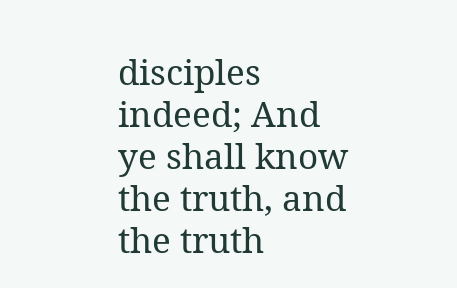disciples indeed; And ye shall know the truth, and the truth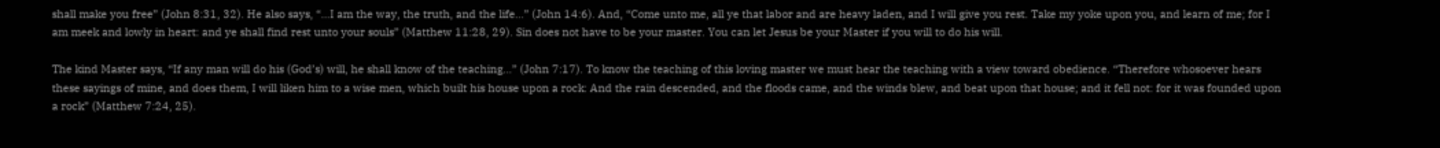shall make you free” (John 8:31, 32). He also says, “…I am the way, the truth, and the life…” (John 14:6). And, “Come unto me, all ye that labor and are heavy laden, and I will give you rest. Take my yoke upon you, and learn of me; for I am meek and lowly in heart: and ye shall find rest unto your souls” (Matthew 11:28, 29). Sin does not have to be your master. You can let Jesus be your Master if you will to do his will.

The kind Master says, “If any man will do his (God’s) will, he shall know of the teaching…” (John 7:17). To know the teaching of this loving master we must hear the teaching with a view toward obedience. “Therefore whosoever hears these sayings of mine, and does them, I will liken him to a wise men, which built his house upon a rock: And the rain descended, and the floods came, and the winds blew, and beat upon that house; and it fell not: for it was founded upon a rock” (Matthew 7:24, 25).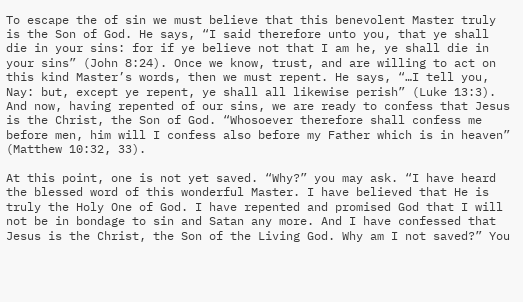To escape the of sin we must believe that this benevolent Master truly is the Son of God. He says, “I said therefore unto you, that ye shall die in your sins: for if ye believe not that I am he, ye shall die in your sins” (John 8:24). Once we know, trust, and are willing to act on this kind Master’s words, then we must repent. He says, “…I tell you, Nay: but, except ye repent, ye shall all likewise perish” (Luke 13:3). And now, having repented of our sins, we are ready to confess that Jesus is the Christ, the Son of God. “Whosoever therefore shall confess me before men, him will I confess also before my Father which is in heaven” (Matthew 10:32, 33).

At this point, one is not yet saved. “Why?” you may ask. “I have heard the blessed word of this wonderful Master. I have believed that He is truly the Holy One of God. I have repented and promised God that I will not be in bondage to sin and Satan any more. And I have confessed that Jesus is the Christ, the Son of the Living God. Why am I not saved?” You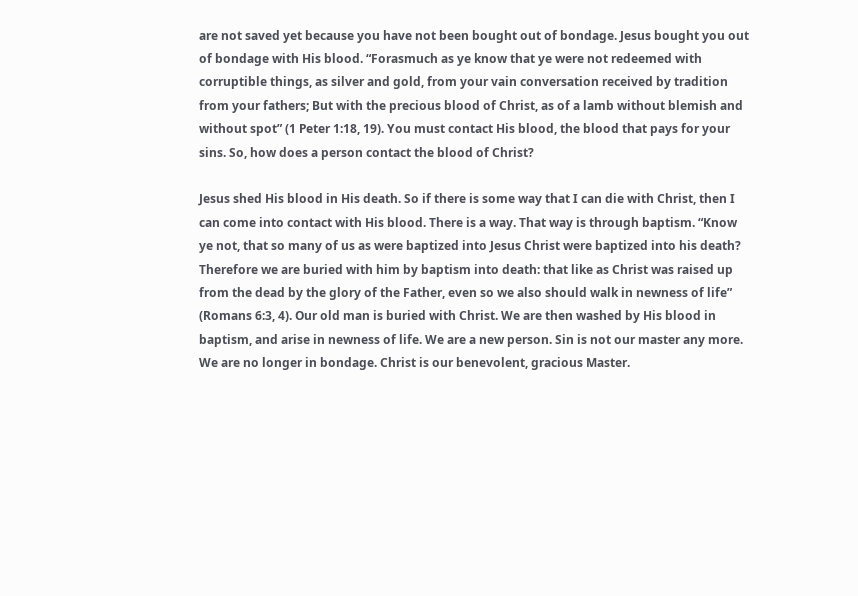are not saved yet because you have not been bought out of bondage. Jesus bought you out of bondage with His blood. “Forasmuch as ye know that ye were not redeemed with corruptible things, as silver and gold, from your vain conversation received by tradition from your fathers; But with the precious blood of Christ, as of a lamb without blemish and without spot” (1 Peter 1:18, 19). You must contact His blood, the blood that pays for your sins. So, how does a person contact the blood of Christ?

Jesus shed His blood in His death. So if there is some way that I can die with Christ, then I can come into contact with His blood. There is a way. That way is through baptism. “Know ye not, that so many of us as were baptized into Jesus Christ were baptized into his death? Therefore we are buried with him by baptism into death: that like as Christ was raised up from the dead by the glory of the Father, even so we also should walk in newness of life” (Romans 6:3, 4). Our old man is buried with Christ. We are then washed by His blood in baptism, and arise in newness of life. We are a new person. Sin is not our master any more. We are no longer in bondage. Christ is our benevolent, gracious Master.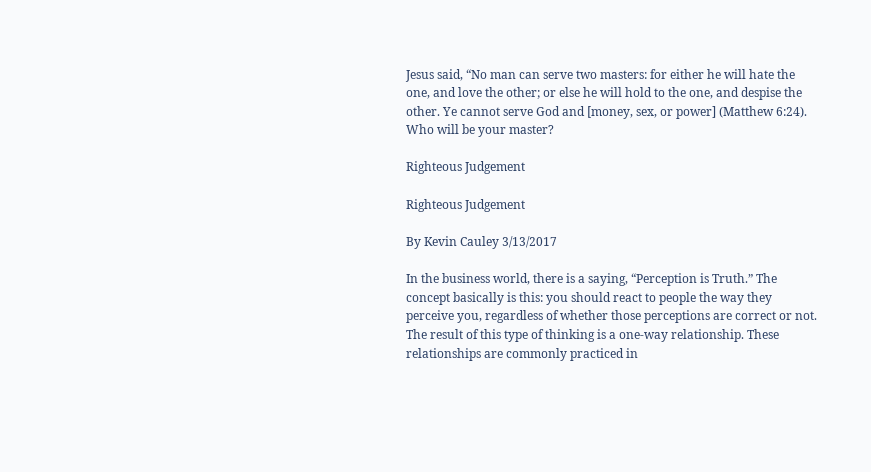Jesus said, “No man can serve two masters: for either he will hate the one, and love the other; or else he will hold to the one, and despise the other. Ye cannot serve God and [money, sex, or power] (Matthew 6:24). Who will be your master?

Righteous Judgement

Righteous Judgement

By Kevin Cauley 3/13/2017

In the business world, there is a saying, “Perception is Truth.” The concept basically is this: you should react to people the way they perceive you, regardless of whether those perceptions are correct or not. The result of this type of thinking is a one-way relationship. These relationships are commonly practiced in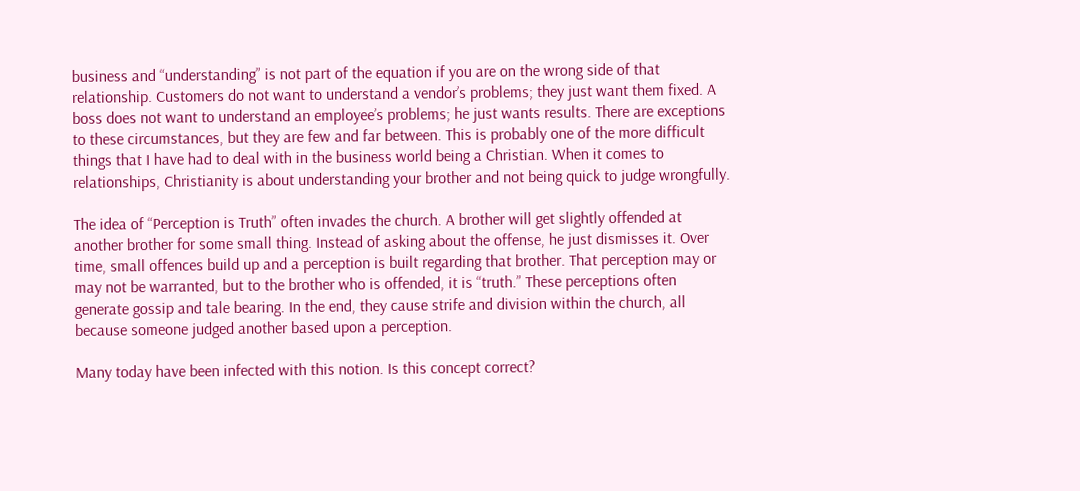business and “understanding” is not part of the equation if you are on the wrong side of that relationship. Customers do not want to understand a vendor’s problems; they just want them fixed. A boss does not want to understand an employee’s problems; he just wants results. There are exceptions to these circumstances, but they are few and far between. This is probably one of the more difficult things that I have had to deal with in the business world being a Christian. When it comes to relationships, Christianity is about understanding your brother and not being quick to judge wrongfully.

The idea of “Perception is Truth” often invades the church. A brother will get slightly offended at another brother for some small thing. Instead of asking about the offense, he just dismisses it. Over time, small offences build up and a perception is built regarding that brother. That perception may or may not be warranted, but to the brother who is offended, it is “truth.” These perceptions often generate gossip and tale bearing. In the end, they cause strife and division within the church, all because someone judged another based upon a perception.

Many today have been infected with this notion. Is this concept correct?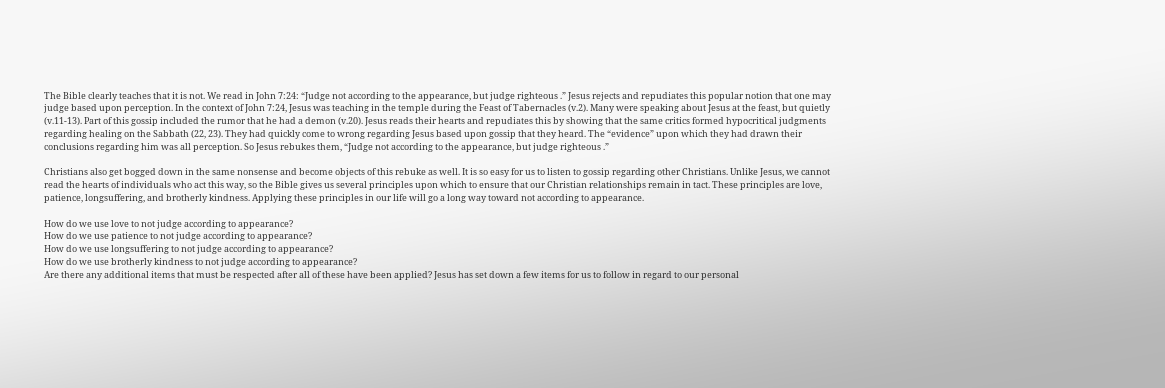The Bible clearly teaches that it is not. We read in John 7:24: “Judge not according to the appearance, but judge righteous .” Jesus rejects and repudiates this popular notion that one may judge based upon perception. In the context of John 7:24, Jesus was teaching in the temple during the Feast of Tabernacles (v.2). Many were speaking about Jesus at the feast, but quietly (v.11-13). Part of this gossip included the rumor that he had a demon (v.20). Jesus reads their hearts and repudiates this by showing that the same critics formed hypocritical judgments regarding healing on the Sabbath (22, 23). They had quickly come to wrong regarding Jesus based upon gossip that they heard. The “evidence” upon which they had drawn their conclusions regarding him was all perception. So Jesus rebukes them, “Judge not according to the appearance, but judge righteous .”

Christians also get bogged down in the same nonsense and become objects of this rebuke as well. It is so easy for us to listen to gossip regarding other Christians. Unlike Jesus, we cannot read the hearts of individuals who act this way, so the Bible gives us several principles upon which to ensure that our Christian relationships remain in tact. These principles are love, patience, longsuffering, and brotherly kindness. Applying these principles in our life will go a long way toward not according to appearance.

How do we use love to not judge according to appearance?
How do we use patience to not judge according to appearance?
How do we use longsuffering to not judge according to appearance?
How do we use brotherly kindness to not judge according to appearance?
Are there any additional items that must be respected after all of these have been applied? Jesus has set down a few items for us to follow in regard to our personal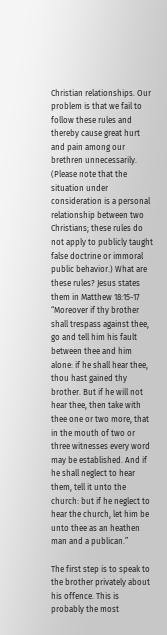Christian relationships. Our problem is that we fail to follow these rules and thereby cause great hurt and pain among our brethren unnecessarily. (Please note that the situation under consideration is a personal relationship between two Christians; these rules do not apply to publicly taught false doctrine or immoral public behavior.) What are these rules? Jesus states them in Matthew 18:15-17 “Moreover if thy brother shall trespass against thee, go and tell him his fault between thee and him alone: if he shall hear thee, thou hast gained thy brother. But if he will not hear thee, then take with thee one or two more, that in the mouth of two or three witnesses every word may be established. And if he shall neglect to hear them, tell it unto the church: but if he neglect to hear the church, let him be unto thee as an heathen man and a publican.”

The first step is to speak to the brother privately about his offence. This is probably the most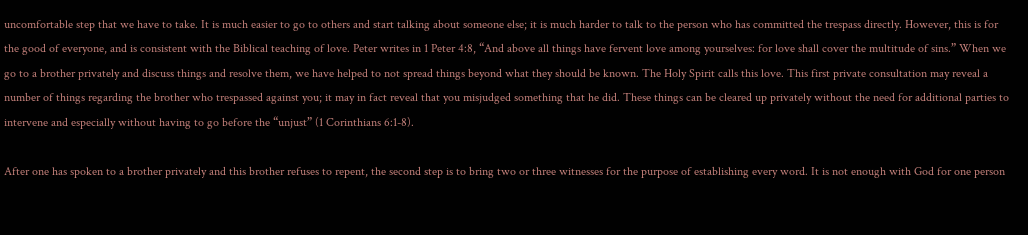uncomfortable step that we have to take. It is much easier to go to others and start talking about someone else; it is much harder to talk to the person who has committed the trespass directly. However, this is for the good of everyone, and is consistent with the Biblical teaching of love. Peter writes in 1 Peter 4:8, “And above all things have fervent love among yourselves: for love shall cover the multitude of sins.” When we go to a brother privately and discuss things and resolve them, we have helped to not spread things beyond what they should be known. The Holy Spirit calls this love. This first private consultation may reveal a number of things regarding the brother who trespassed against you; it may in fact reveal that you misjudged something that he did. These things can be cleared up privately without the need for additional parties to intervene and especially without having to go before the “unjust” (1 Corinthians 6:1-8).

After one has spoken to a brother privately and this brother refuses to repent, the second step is to bring two or three witnesses for the purpose of establishing every word. It is not enough with God for one person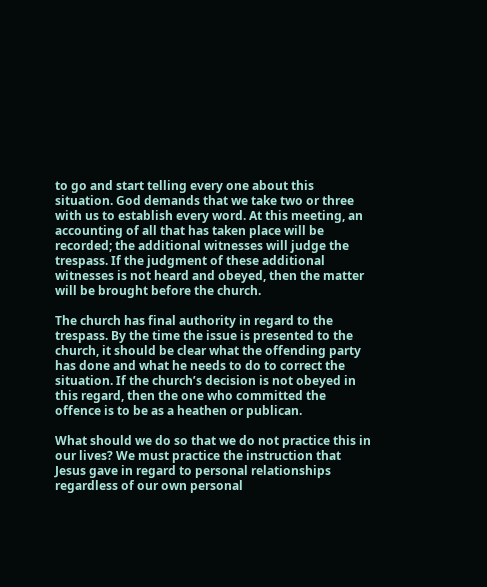to go and start telling every one about this situation. God demands that we take two or three with us to establish every word. At this meeting, an accounting of all that has taken place will be recorded; the additional witnesses will judge the trespass. If the judgment of these additional witnesses is not heard and obeyed, then the matter will be brought before the church.

The church has final authority in regard to the trespass. By the time the issue is presented to the church, it should be clear what the offending party has done and what he needs to do to correct the situation. If the church’s decision is not obeyed in this regard, then the one who committed the offence is to be as a heathen or publican.

What should we do so that we do not practice this in our lives? We must practice the instruction that Jesus gave in regard to personal relationships regardless of our own personal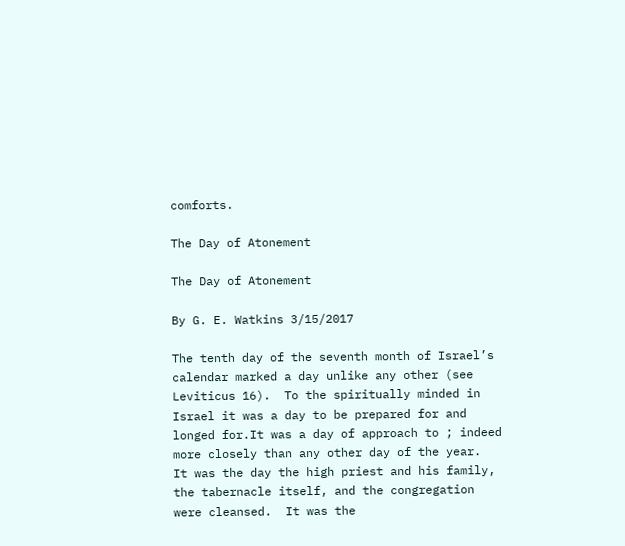comforts.

The Day of Atonement

The Day of Atonement

By G. E. Watkins 3/15/2017

The tenth day of the seventh month of Israel’s calendar marked a day unlike any other (see Leviticus 16).  To the spiritually minded in Israel it was a day to be prepared for and longed for.It was a day of approach to ; indeed more closely than any other day of the year.  It was the day the high priest and his family, the tabernacle itself, and the congregation were cleansed.  It was the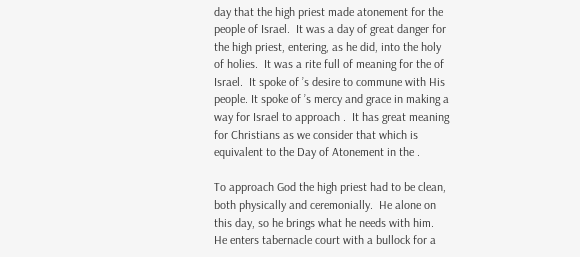day that the high priest made atonement for the people of Israel.  It was a day of great danger for the high priest, entering, as he did, into the holy of holies.  It was a rite full of meaning for the of Israel.  It spoke of ’s desire to commune with His people. It spoke of ’s mercy and grace in making a way for Israel to approach .  It has great meaning for Christians as we consider that which is equivalent to the Day of Atonement in the .

To approach God the high priest had to be clean, both physically and ceremonially.  He alone on this day, so he brings what he needs with him.  He enters tabernacle court with a bullock for a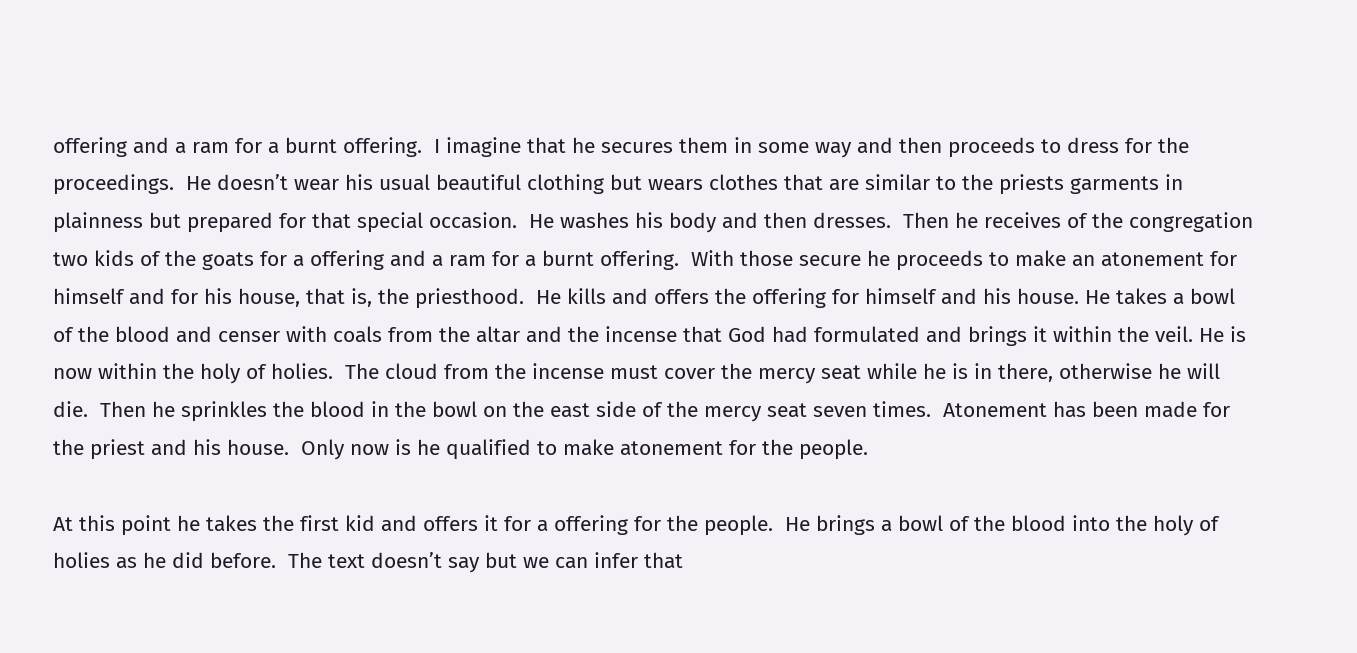offering and a ram for a burnt offering.  I imagine that he secures them in some way and then proceeds to dress for the proceedings.  He doesn’t wear his usual beautiful clothing but wears clothes that are similar to the priests garments in plainness but prepared for that special occasion.  He washes his body and then dresses.  Then he receives of the congregation two kids of the goats for a offering and a ram for a burnt offering.  With those secure he proceeds to make an atonement for himself and for his house, that is, the priesthood.  He kills and offers the offering for himself and his house. He takes a bowl of the blood and censer with coals from the altar and the incense that God had formulated and brings it within the veil. He is now within the holy of holies.  The cloud from the incense must cover the mercy seat while he is in there, otherwise he will die.  Then he sprinkles the blood in the bowl on the east side of the mercy seat seven times.  Atonement has been made for the priest and his house.  Only now is he qualified to make atonement for the people.

At this point he takes the first kid and offers it for a offering for the people.  He brings a bowl of the blood into the holy of holies as he did before.  The text doesn’t say but we can infer that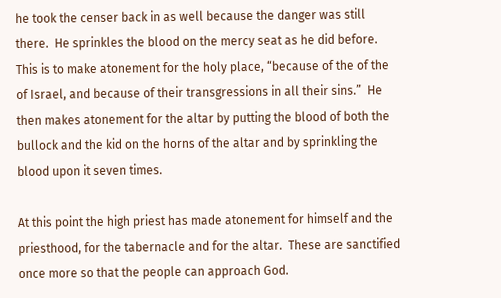he took the censer back in as well because the danger was still there.  He sprinkles the blood on the mercy seat as he did before.  This is to make atonement for the holy place, “because of the of the of Israel, and because of their transgressions in all their sins.”  He then makes atonement for the altar by putting the blood of both the bullock and the kid on the horns of the altar and by sprinkling the blood upon it seven times.

At this point the high priest has made atonement for himself and the priesthood, for the tabernacle and for the altar.  These are sanctified once more so that the people can approach God.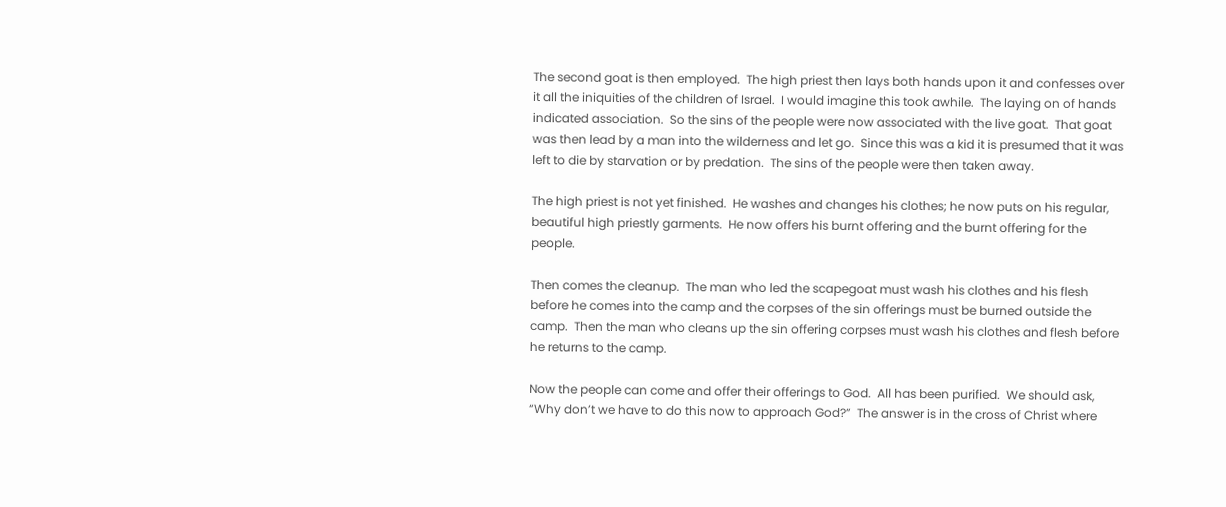The second goat is then employed.  The high priest then lays both hands upon it and confesses over it all the iniquities of the children of Israel.  I would imagine this took awhile.  The laying on of hands indicated association.  So the sins of the people were now associated with the live goat.  That goat was then lead by a man into the wilderness and let go.  Since this was a kid it is presumed that it was left to die by starvation or by predation.  The sins of the people were then taken away.

The high priest is not yet finished.  He washes and changes his clothes; he now puts on his regular, beautiful high priestly garments.  He now offers his burnt offering and the burnt offering for the people.

Then comes the cleanup.  The man who led the scapegoat must wash his clothes and his flesh before he comes into the camp and the corpses of the sin offerings must be burned outside the camp.  Then the man who cleans up the sin offering corpses must wash his clothes and flesh before he returns to the camp.

Now the people can come and offer their offerings to God.  All has been purified.  We should ask, “Why don’t we have to do this now to approach God?”  The answer is in the cross of Christ where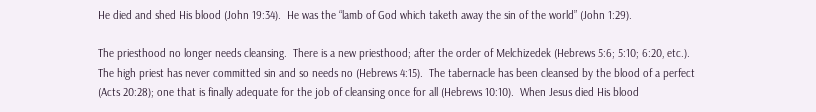He died and shed His blood (John 19:34).  He was the “lamb of God which taketh away the sin of the world” (John 1:29).

The priesthood no longer needs cleansing.  There is a new priesthood; after the order of Melchizedek (Hebrews 5:6; 5:10; 6:20, etc.). The high priest has never committed sin and so needs no (Hebrews 4:15).  The tabernacle has been cleansed by the blood of a perfect (Acts 20:28); one that is finally adequate for the job of cleansing once for all (Hebrews 10:10).  When Jesus died His blood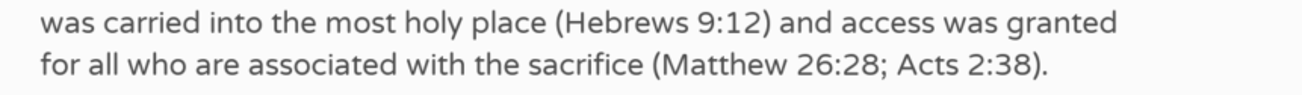was carried into the most holy place (Hebrews 9:12) and access was granted for all who are associated with the sacrifice (Matthew 26:28; Acts 2:38).